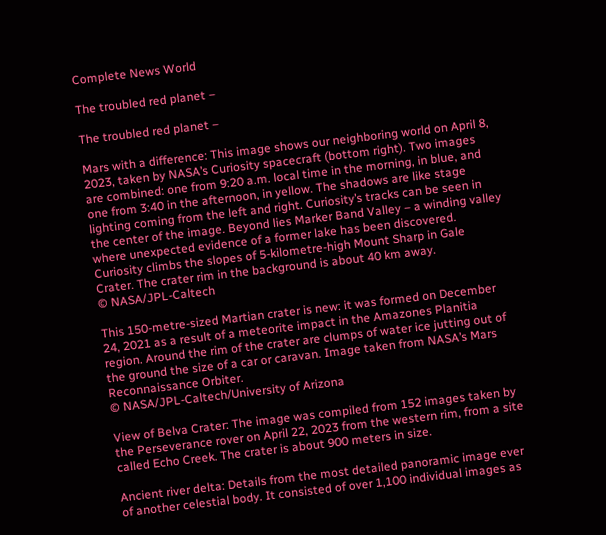Complete News World

The troubled red planet –

The troubled red planet –

Mars with a difference: This image shows our neighboring world on April 8, 2023, taken by NASA’s Curiosity spacecraft (bottom right). Two images are combined: one from 9:20 a.m. local time in the morning, in blue, and one from 3:40 in the afternoon, in yellow. The shadows are like stage lighting coming from the left and right. Curiosity’s tracks can be seen in the center of the image. Beyond lies Marker Band Valley – a winding valley where unexpected evidence of a former lake has been discovered. Curiosity climbs the slopes of 5-kilometre-high Mount Sharp in Gale Crater. The crater rim in the background is about 40 km away.
© NASA/JPL-Caltech

This 150-metre-sized Martian crater is new: it was formed on December 24, 2021 as a result of a meteorite impact in the Amazones Planitia region. Around the rim of the crater are clumps of water ice jutting out of the ground the size of a car or caravan. Image taken from NASA’s Mars Reconnaissance Orbiter.
© NASA/JPL-Caltech/University of Arizona

View of Belva Crater: The image was compiled from 152 images taken by the Perseverance rover on April 22, 2023 from the western rim, from a site called Echo Creek. The crater is about 900 meters in size.

Ancient river delta: Details from the most detailed panoramic image ever of another celestial body. It consisted of over 1,100 individual images as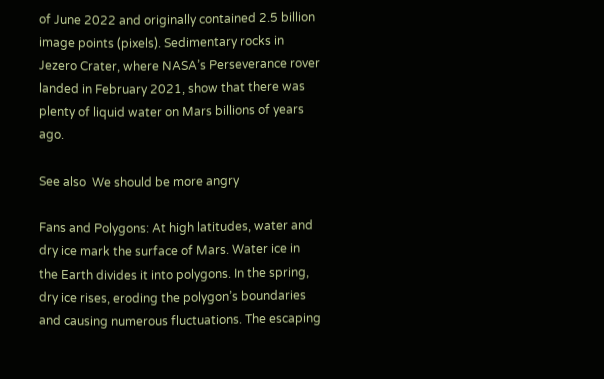of June 2022 and originally contained 2.5 billion image points (pixels). Sedimentary rocks in Jezero Crater, where NASA’s Perseverance rover landed in February 2021, show that there was plenty of liquid water on Mars billions of years ago.

See also  We should be more angry

Fans and Polygons: At high latitudes, water and dry ice mark the surface of Mars. Water ice in the Earth divides it into polygons. In the spring, dry ice rises, eroding the polygon’s boundaries and causing numerous fluctuations. The escaping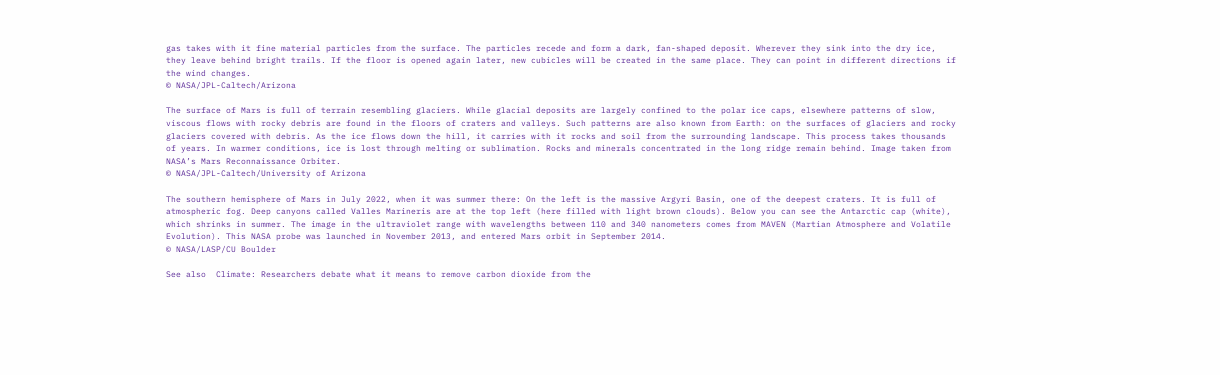gas takes with it fine material particles from the surface. The particles recede and form a dark, fan-shaped deposit. Wherever they sink into the dry ice, they leave behind bright trails. If the floor is opened again later, new cubicles will be created in the same place. They can point in different directions if the wind changes.
© NASA/JPL-Caltech/Arizona

The surface of Mars is full of terrain resembling glaciers. While glacial deposits are largely confined to the polar ice caps, elsewhere patterns of slow, viscous flows with rocky debris are found in the floors of craters and valleys. Such patterns are also known from Earth: on the surfaces of glaciers and rocky glaciers covered with debris. As the ice flows down the hill, it carries with it rocks and soil from the surrounding landscape. This process takes thousands of years. In warmer conditions, ice is lost through melting or sublimation. Rocks and minerals concentrated in the long ridge remain behind. Image taken from NASA’s Mars Reconnaissance Orbiter.
© NASA/JPL-Caltech/University of Arizona

The southern hemisphere of Mars in July 2022, when it was summer there: On the left is the massive Argyri Basin, one of the deepest craters. It is full of atmospheric fog. Deep canyons called Valles Marineris are at the top left (here filled with light brown clouds). Below you can see the Antarctic cap (white), which shrinks in summer. The image in the ultraviolet range with wavelengths between 110 and 340 nanometers comes from MAVEN (Martian Atmosphere and Volatile Evolution). This NASA probe was launched in November 2013, and entered Mars orbit in September 2014.
© NASA/LASP/CU Boulder

See also  Climate: Researchers debate what it means to remove carbon dioxide from the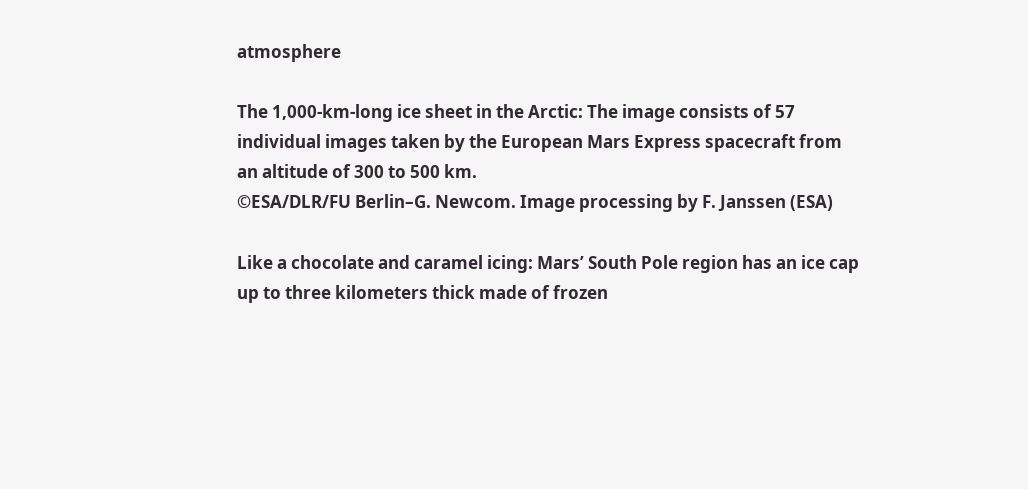atmosphere

The 1,000-km-long ice sheet in the Arctic: The image consists of 57 individual images taken by the European Mars Express spacecraft from an altitude of 300 to 500 km.
©ESA/DLR/FU Berlin–G. Newcom. Image processing by F. Janssen (ESA)

Like a chocolate and caramel icing: Mars’ South Pole region has an ice cap up to three kilometers thick made of frozen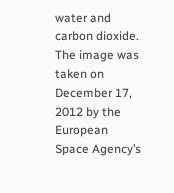water and carbon dioxide. The image was taken on December 17, 2012 by the European Space Agency’s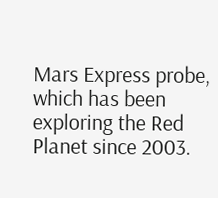Mars Express probe, which has been exploring the Red Planet since 2003.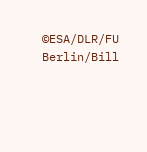©ESA/DLR/FU Berlin/Bill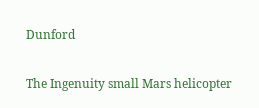Dunford

The Ingenuity small Mars helicopter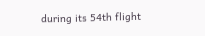during its 54th flight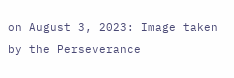on August 3, 2023: Image taken by the Perseverance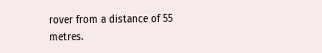rover from a distance of 55 metres.